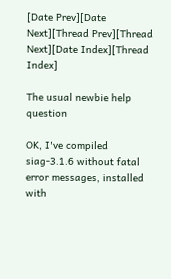[Date Prev][Date Next][Thread Prev][Thread Next][Date Index][Thread Index]

The usual newbie help question

OK, I've compiled siag-3.1.6 without fatal error messages, installed
with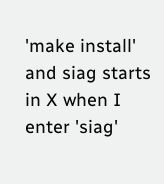'make install' and siag starts in X when I enter 'siag'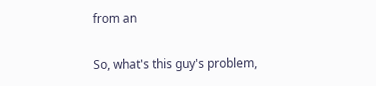from an

So, what's this guy's problem,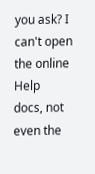you ask? I can't open the online Help
docs, not even the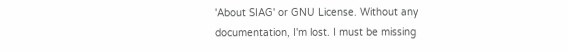'About SIAG' or GNU License. Without any
documentation, I'm lost. I must be missing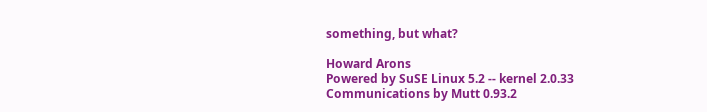something, but what?

Howard Arons
Powered by SuSE Linux 5.2 -- kernel 2.0.33
Communications by Mutt 0.93.2